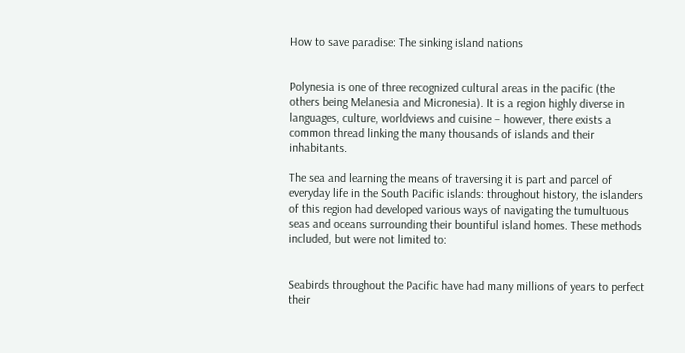How to save paradise: The sinking island nations


Polynesia is one of three recognized cultural areas in the pacific (the others being Melanesia and Micronesia). It is a region highly diverse in languages, culture, worldviews and cuisine – however, there exists a common thread linking the many thousands of islands and their inhabitants.

The sea and learning the means of traversing it is part and parcel of everyday life in the South Pacific islands: throughout history, the islanders of this region had developed various ways of navigating the tumultuous seas and oceans surrounding their bountiful island homes. These methods included, but were not limited to:


Seabirds throughout the Pacific have had many millions of years to perfect their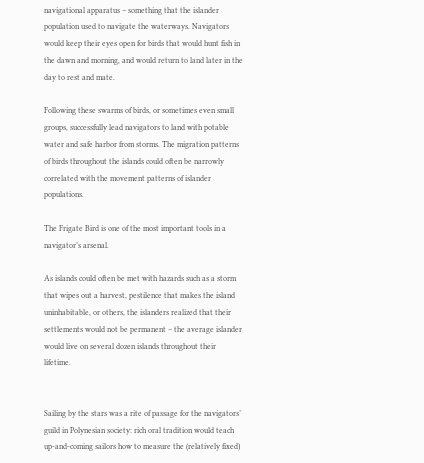navigational apparatus – something that the islander population used to navigate the waterways. Navigators would keep their eyes open for birds that would hunt fish in the dawn and morning, and would return to land later in the day to rest and mate.

Following these swarms of birds, or sometimes even small groups, successfully lead navigators to land with potable water and safe harbor from storms. The migration patterns of birds throughout the islands could often be narrowly correlated with the movement patterns of islander populations.

The Frigate Bird is one of the most important tools in a navigator’s arsenal.

As islands could often be met with hazards such as a storm that wipes out a harvest, pestilence that makes the island uninhabitable, or others, the islanders realized that their settlements would not be permanent – the average islander would live on several dozen islands throughout their lifetime.


Sailing by the stars was a rite of passage for the navigators’ guild in Polynesian society: rich oral tradition would teach up-and-coming sailors how to measure the (relatively fixed)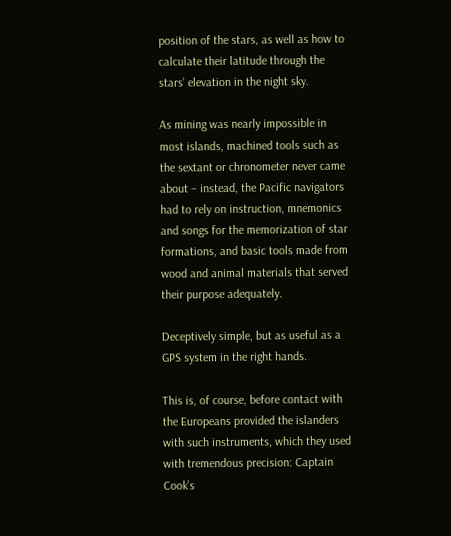position of the stars, as well as how to calculate their latitude through the stars’ elevation in the night sky.

As mining was nearly impossible in most islands, machined tools such as the sextant or chronometer never came about – instead, the Pacific navigators had to rely on instruction, mnemonics and songs for the memorization of star formations, and basic tools made from wood and animal materials that served their purpose adequately.

Deceptively simple, but as useful as a GPS system in the right hands.

This is, of course, before contact with the Europeans provided the islanders with such instruments, which they used with tremendous precision: Captain Cook’s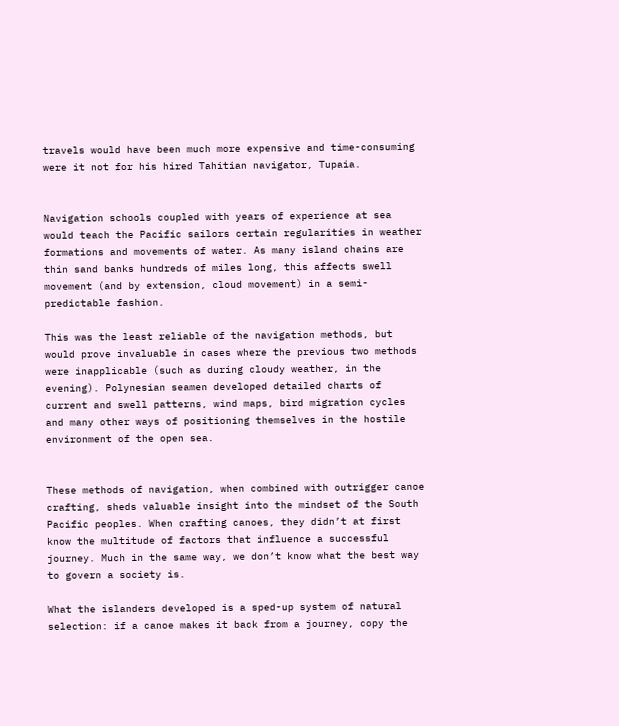travels would have been much more expensive and time-consuming were it not for his hired Tahitian navigator, Tupaia.


Navigation schools coupled with years of experience at sea would teach the Pacific sailors certain regularities in weather formations and movements of water. As many island chains are thin sand banks hundreds of miles long, this affects swell movement (and by extension, cloud movement) in a semi-predictable fashion.

This was the least reliable of the navigation methods, but would prove invaluable in cases where the previous two methods were inapplicable (such as during cloudy weather, in the evening). Polynesian seamen developed detailed charts of current and swell patterns, wind maps, bird migration cycles and many other ways of positioning themselves in the hostile environment of the open sea.


These methods of navigation, when combined with outrigger canoe crafting, sheds valuable insight into the mindset of the South Pacific peoples. When crafting canoes, they didn’t at first know the multitude of factors that influence a successful journey. Much in the same way, we don’t know what the best way to govern a society is.

What the islanders developed is a sped-up system of natural selection: if a canoe makes it back from a journey, copy the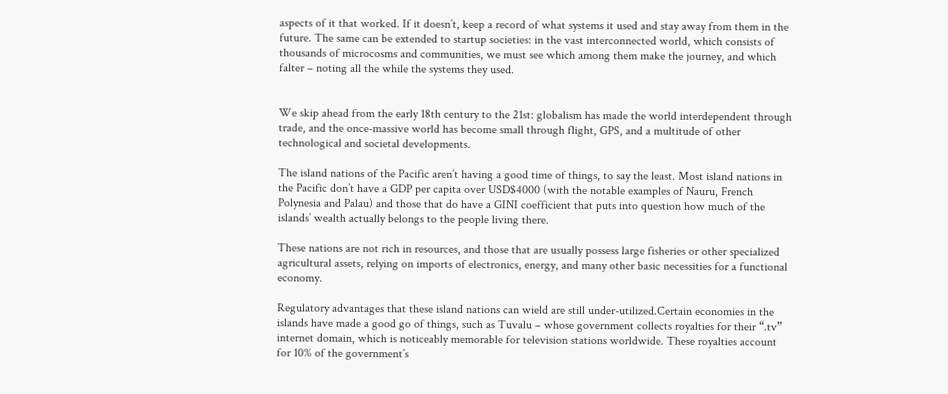aspects of it that worked. If it doesn’t, keep a record of what systems it used and stay away from them in the future. The same can be extended to startup societies: in the vast interconnected world, which consists of thousands of microcosms and communities, we must see which among them make the journey, and which falter – noting all the while the systems they used.


We skip ahead from the early 18th century to the 21st: globalism has made the world interdependent through trade, and the once-massive world has become small through flight, GPS, and a multitude of other technological and societal developments.

The island nations of the Pacific aren’t having a good time of things, to say the least. Most island nations in the Pacific don’t have a GDP per capita over USD$4000 (with the notable examples of Nauru, French Polynesia and Palau) and those that do have a GINI coefficient that puts into question how much of the islands’ wealth actually belongs to the people living there.

These nations are not rich in resources, and those that are usually possess large fisheries or other specialized agricultural assets, relying on imports of electronics, energy, and many other basic necessities for a functional economy.

Regulatory advantages that these island nations can wield are still under-utilized.Certain economies in the islands have made a good go of things, such as Tuvalu – whose government collects royalties for their “.tv” internet domain, which is noticeably memorable for television stations worldwide. These royalties account for 10% of the government’s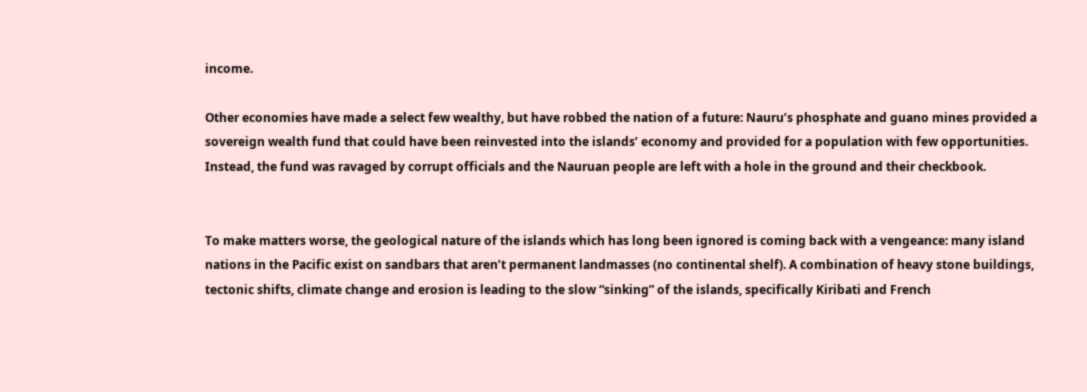income.

Other economies have made a select few wealthy, but have robbed the nation of a future: Nauru’s phosphate and guano mines provided a sovereign wealth fund that could have been reinvested into the islands’ economy and provided for a population with few opportunities. Instead, the fund was ravaged by corrupt officials and the Nauruan people are left with a hole in the ground and their checkbook.


To make matters worse, the geological nature of the islands which has long been ignored is coming back with a vengeance: many island nations in the Pacific exist on sandbars that aren’t permanent landmasses (no continental shelf). A combination of heavy stone buildings, tectonic shifts, climate change and erosion is leading to the slow “sinking” of the islands, specifically Kiribati and French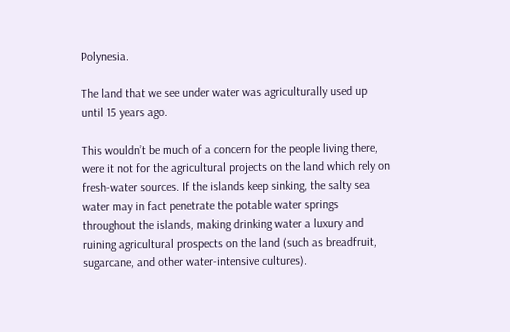Polynesia.

The land that we see under water was agriculturally used up until 15 years ago.

This wouldn’t be much of a concern for the people living there, were it not for the agricultural projects on the land which rely on fresh-water sources. If the islands keep sinking, the salty sea water may in fact penetrate the potable water springs throughout the islands, making drinking water a luxury and ruining agricultural prospects on the land (such as breadfruit, sugarcane, and other water-intensive cultures).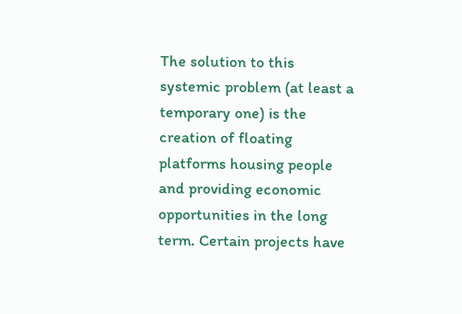The solution to this systemic problem (at least a temporary one) is the creation of floating platforms housing people and providing economic opportunities in the long term. Certain projects have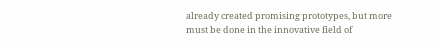already created promising prototypes, but more must be done in the innovative field of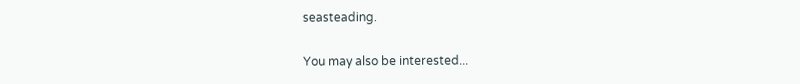seasteading.

You may also be interested...